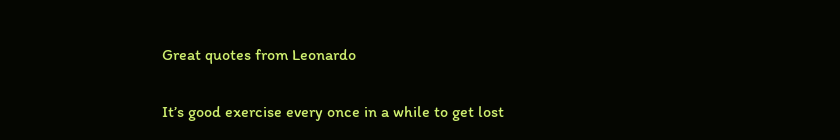Great quotes from Leonardo

It’s good exercise every once in a while to get lost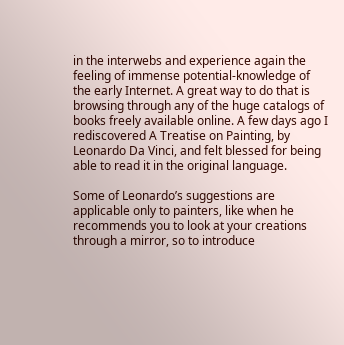in the interwebs and experience again the feeling of immense potential-knowledge of the early Internet. A great way to do that is browsing through any of the huge catalogs of books freely available online. A few days ago I rediscovered A Treatise on Painting, by Leonardo Da Vinci, and felt blessed for being able to read it in the original language.

Some of Leonardo’s suggestions are applicable only to painters, like when he recommends you to look at your creations through a mirror, so to introduce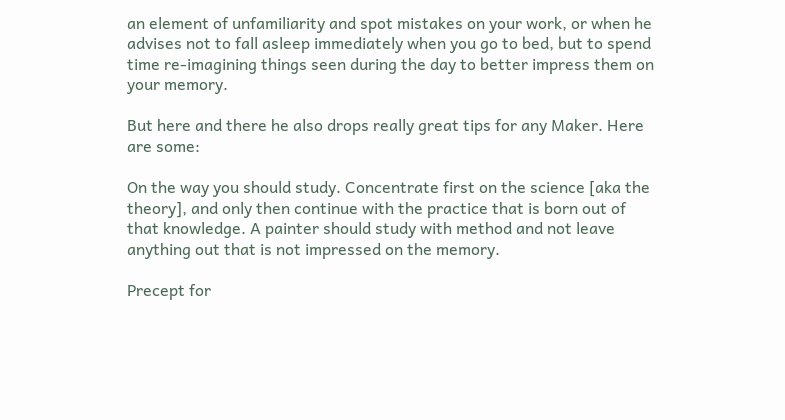an element of unfamiliarity and spot mistakes on your work, or when he advises not to fall asleep immediately when you go to bed, but to spend time re-imagining things seen during the day to better impress them on your memory.

But here and there he also drops really great tips for any Maker. Here are some:

On the way you should study. Concentrate first on the science [aka the theory], and only then continue with the practice that is born out of that knowledge. A painter should study with method and not leave anything out that is not impressed on the memory.

Precept for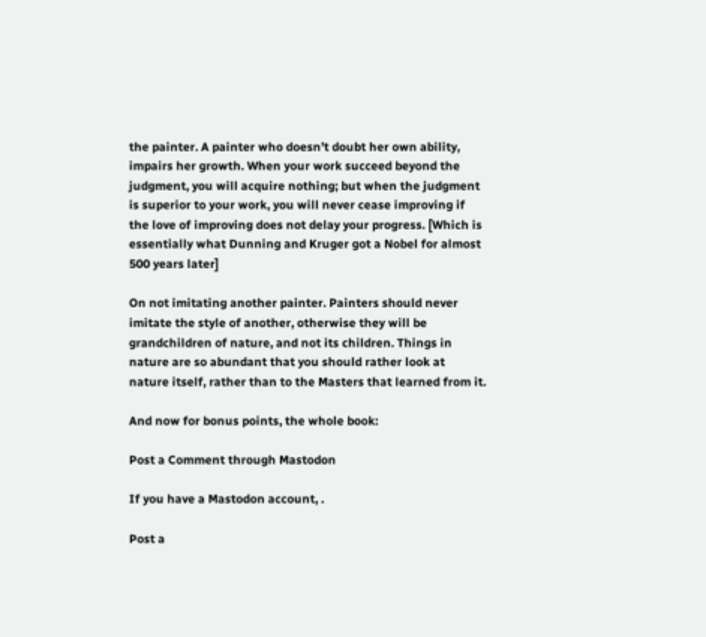the painter. A painter who doesn’t doubt her own ability, impairs her growth. When your work succeed beyond the judgment, you will acquire nothing; but when the judgment is superior to your work, you will never cease improving if the love of improving does not delay your progress. [Which is essentially what Dunning and Kruger got a Nobel for almost 500 years later]

On not imitating another painter. Painters should never imitate the style of another, otherwise they will be grandchildren of nature, and not its children. Things in nature are so abundant that you should rather look at nature itself, rather than to the Masters that learned from it.

And now for bonus points, the whole book:

Post a Comment through Mastodon

If you have a Mastodon account, .

Post a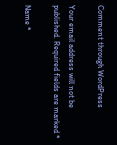Comment through WordPress

Your email address will not be published. Required fields are marked *

Name *